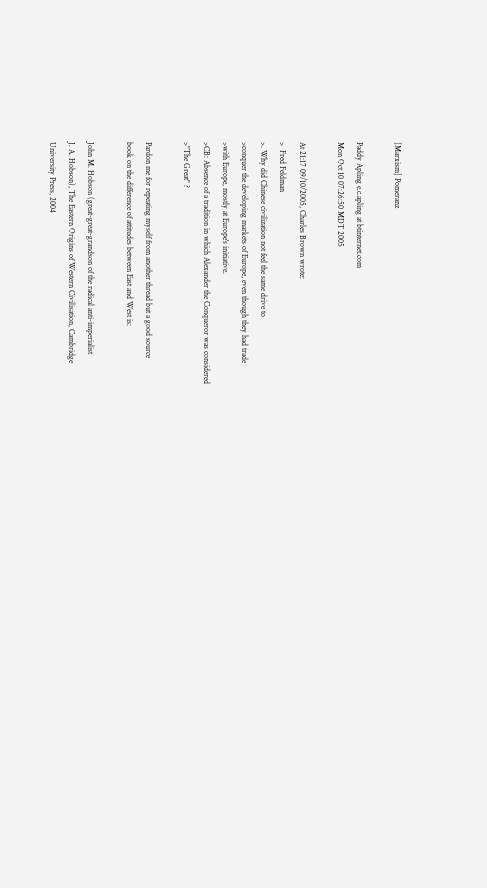[Marxism] Pomeranz

Paddy Apling e.c.apling at btinternet.com
Mon Oct 10 07:26:50 MDT 2005

At 21:17 09/10/2005, Charles Brown wrote:
>  Fred Feldman
>. Why did Chinese civilization not feel the same drive to
>conquer the developing markets of Europe, even though they had trade
>with Europe, mostly at Europe's initiative.
>CB: Absence of a tradition in which Alexander the Conqueror was considered
>"The Great" ?

Pardon me for repeating myself from another thread but a good source
book on the difference of attitudes between East and West is:

John M. Hobson (great-great-grandson of the radical anti-imperialist
J. A. Hobson), The Eastern Origins of Western Civilisation, Cambridge
University Press, 2004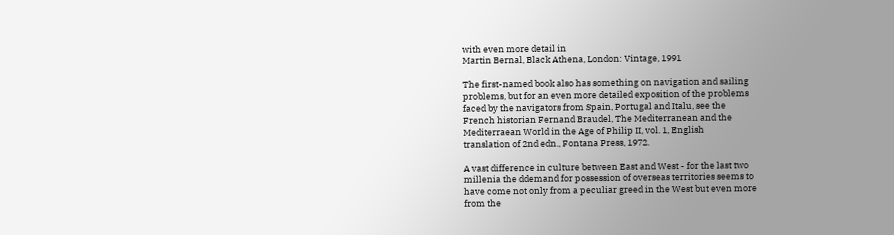with even more detail in
Martin Bernal, Black Athena, London: Vintage, 1991

The first-named book also has something on navigation and sailing
problems, but for an even more detailed exposition of the problems
faced by the navigators from Spain, Portugal and Italu, see the
French historian Fernand Braudel, The Mediterranean and the
Mediterraean World in the Age of Philip II, vol. 1, English
translation of 2nd edn., Fontana Press, 1972.

A vast difference in culture between East and West - for the last two
millenia the ddemand for possession of overseas territories seems to
have come not only from a peculiar greed in the West but even more
from the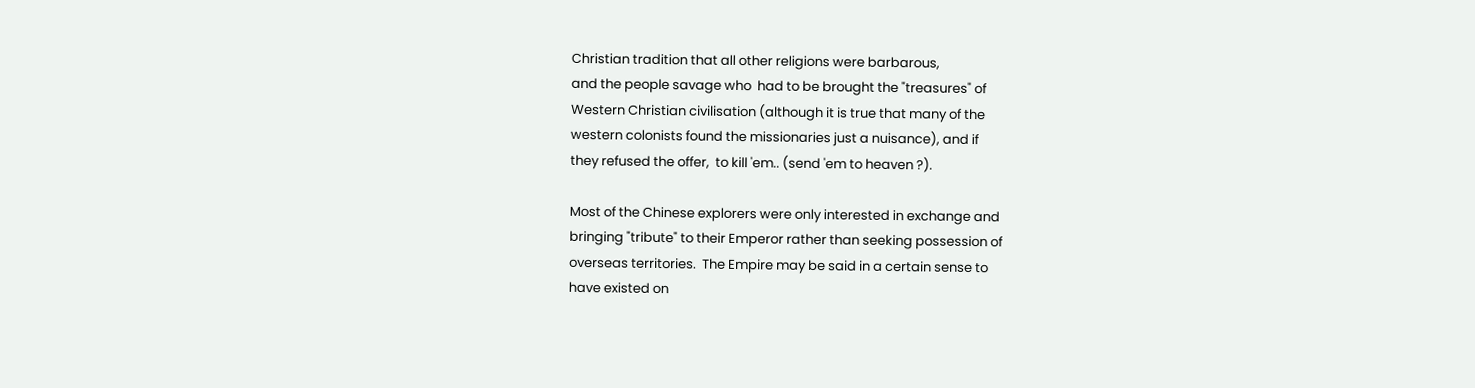Christian tradition that all other religions were barbarous,
and the people savage who  had to be brought the "treasures" of
Western Christian civilisation (although it is true that many of the
western colonists found the missionaries just a nuisance), and if
they refused the offer,  to kill 'em.. (send 'em to heaven ?).

Most of the Chinese explorers were only interested in exchange and
bringing "tribute" to their Emperor rather than seeking possession of
overseas territories.  The Empire may be said in a certain sense to
have existed on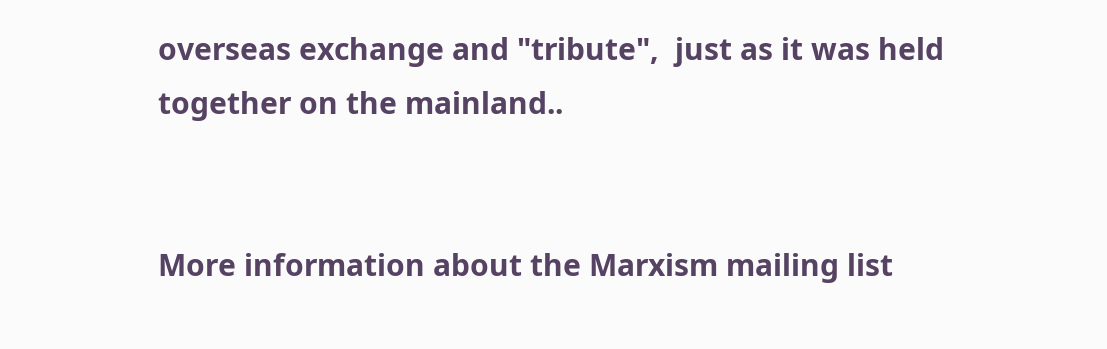overseas exchange and "tribute",  just as it was held
together on the mainland..


More information about the Marxism mailing list